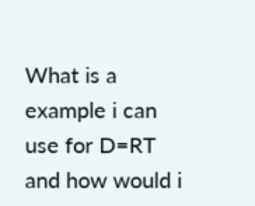What is a example i can use for D=RT and how would i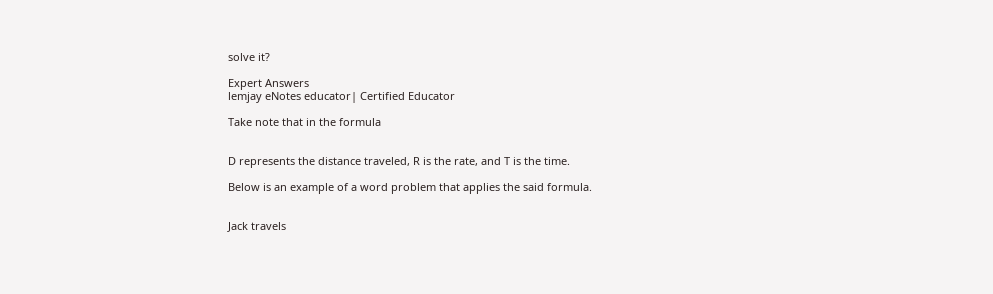solve it?

Expert Answers
lemjay eNotes educator| Certified Educator

Take note that in the formula


D represents the distance traveled, R is the rate, and T is the time.

Below is an example of a word problem that applies the said formula.


Jack travels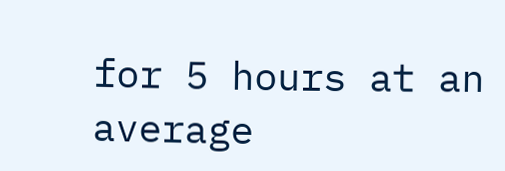for 5 hours at an average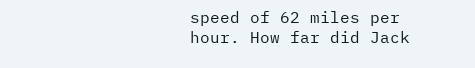speed of 62 miles per hour. How far did Jack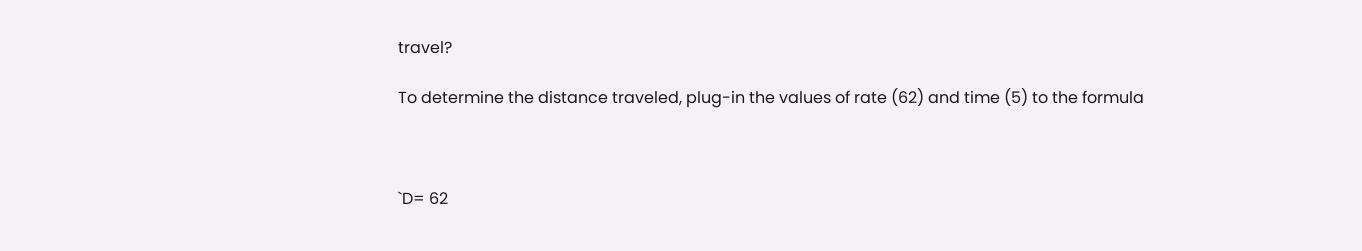travel?

To determine the distance traveled, plug-in the values of rate (62) and time (5) to the formula



`D= 62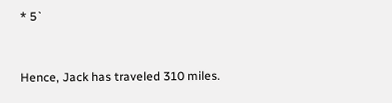* 5`


Hence, Jack has traveled 310 miles.